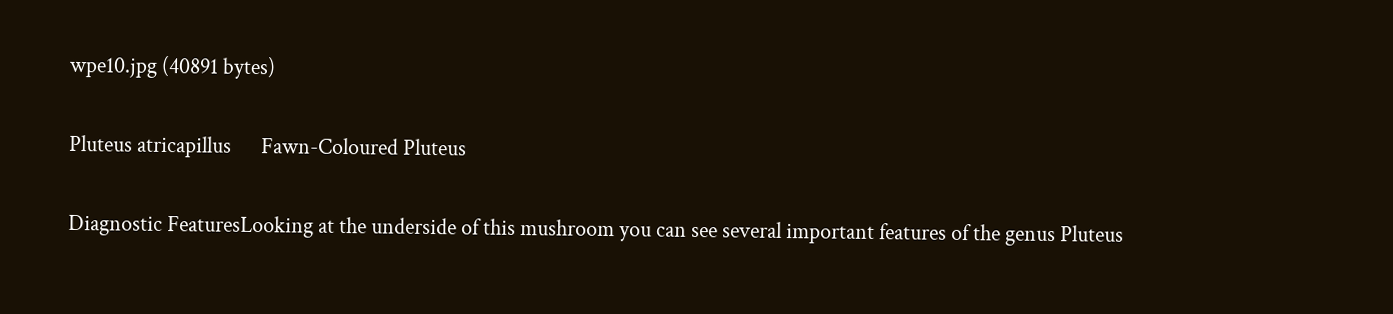wpe10.jpg (40891 bytes)

Pluteus atricapillus      Fawn-Coloured Pluteus

Diagnostic FeaturesLooking at the underside of this mushroom you can see several important features of the genus Pluteus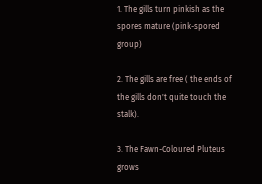1. The gills turn pinkish as the spores mature (pink-spored group)

2. The gills are free ( the ends of the gills don't quite touch the stalk).

3. The Fawn-Coloured Pluteus grows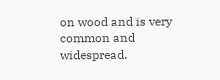on wood and is very common and widespread.